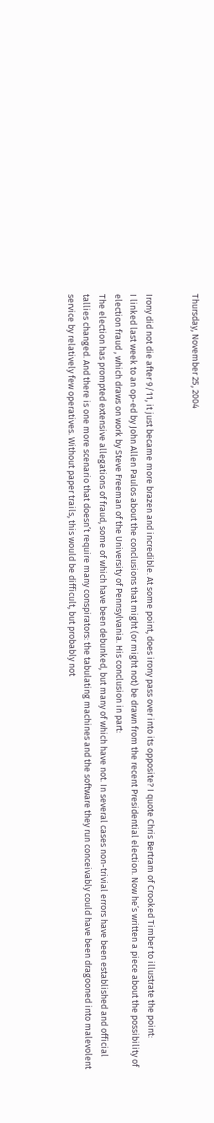Thursday, November 25, 2004


Irony did not die after 9/11, it just became more brazen and incredible. At some point, does irony pass over into its opposite? I quote Chris Bertram of Crooked Timber to illustrate the point:
I linked last week to an op-ed by John Allen Paulos about the conclusions that might (or might not) be drawn from the recent Presidential election. Now he’s written a piece about the possibility of election fraud , which draws on work by Steve Freeman of the University of Pennsylvania. His conclusion in part:
The election has prompted extensive allegations of fraud, some of which have been debunked, but many of which have not. In several cases non-trivial errors have been established and official tallies changed. And there is one more scenario that doesn’t require many conspirators: the tabulating machines and the software they run conceivably could have been dragooned into malevolent service by relatively few operatives. Without paper trails, this would be difficult, but probably not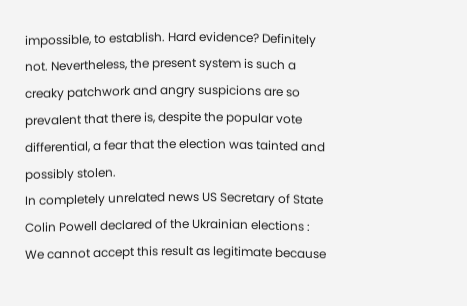impossible, to establish. Hard evidence? Definitely not. Nevertheless, the present system is such a creaky patchwork and angry suspicions are so prevalent that there is, despite the popular vote differential, a fear that the election was tainted and possibly stolen.
In completely unrelated news US Secretary of State Colin Powell declared of the Ukrainian elections :
We cannot accept this result as legitimate because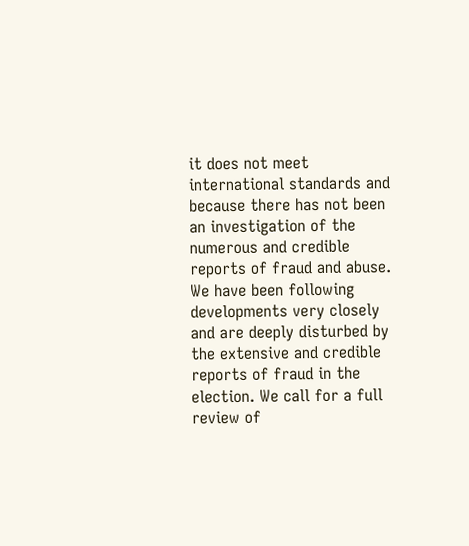it does not meet international standards and because there has not been an investigation of the numerous and credible reports of fraud and abuse. We have been following developments very closely and are deeply disturbed by the extensive and credible reports of fraud in the election. We call for a full review of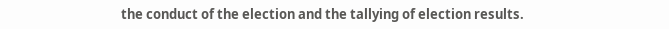the conduct of the election and the tallying of election results.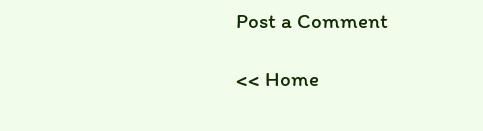Post a Comment

<< Home